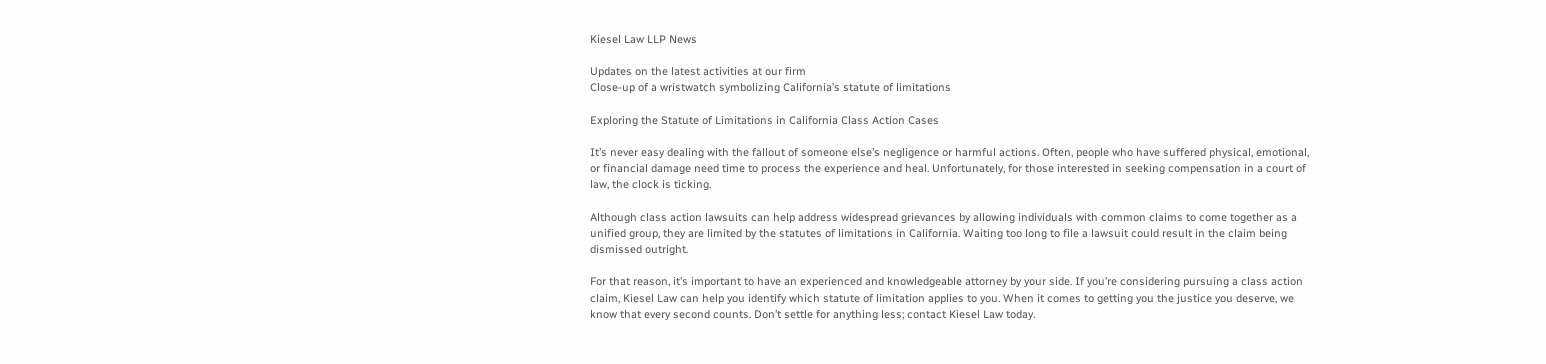Kiesel Law LLP News

Updates on the latest activities at our firm
Close-up of a wristwatch symbolizing California’s statute of limitations

Exploring the Statute of Limitations in California Class Action Cases

It’s never easy dealing with the fallout of someone else’s negligence or harmful actions. Often, people who have suffered physical, emotional, or financial damage need time to process the experience and heal. Unfortunately, for those interested in seeking compensation in a court of law, the clock is ticking.

Although class action lawsuits can help address widespread grievances by allowing individuals with common claims to come together as a unified group, they are limited by the statutes of limitations in California. Waiting too long to file a lawsuit could result in the claim being dismissed outright.

For that reason, it’s important to have an experienced and knowledgeable attorney by your side. If you’re considering pursuing a class action claim, Kiesel Law can help you identify which statute of limitation applies to you. When it comes to getting you the justice you deserve, we know that every second counts. Don’t settle for anything less; contact Kiesel Law today.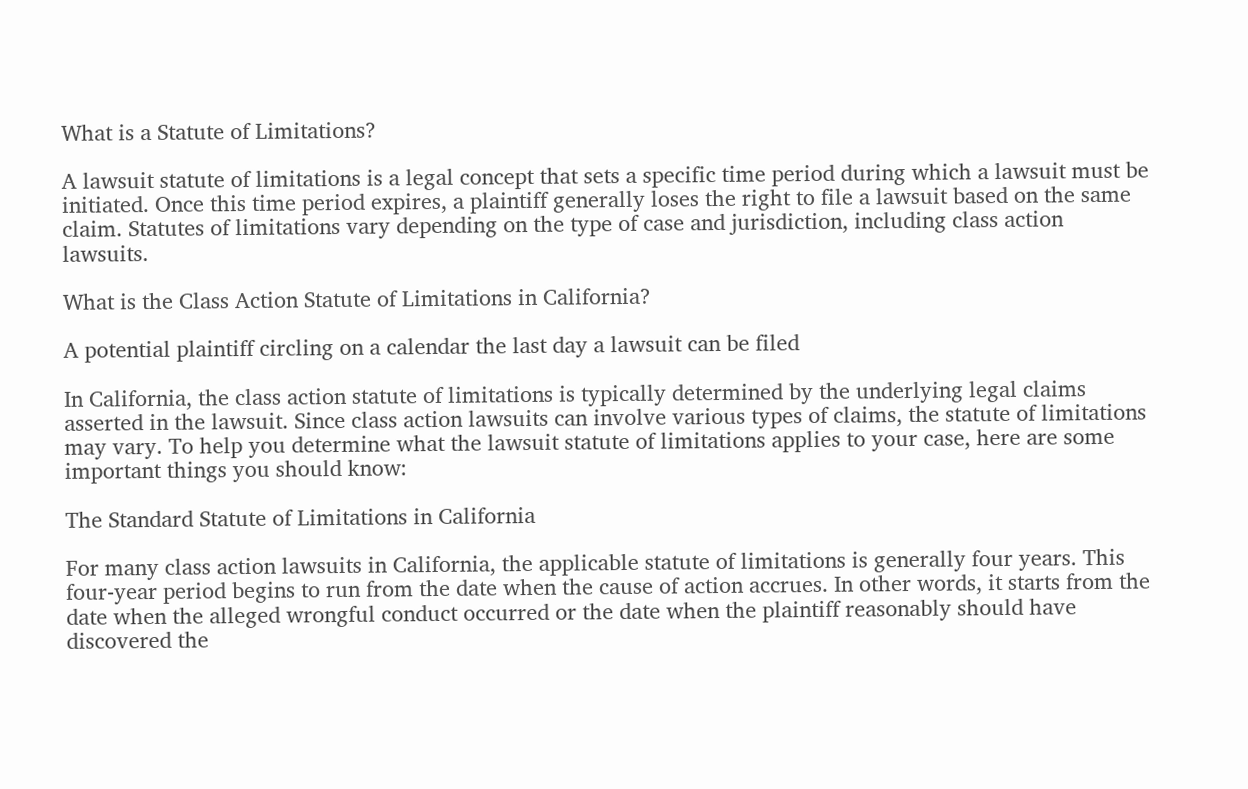What is a Statute of Limitations?

A lawsuit statute of limitations is a legal concept that sets a specific time period during which a lawsuit must be initiated. Once this time period expires, a plaintiff generally loses the right to file a lawsuit based on the same claim. Statutes of limitations vary depending on the type of case and jurisdiction, including class action lawsuits.

What is the Class Action Statute of Limitations in California?

A potential plaintiff circling on a calendar the last day a lawsuit can be filed

In California, the class action statute of limitations is typically determined by the underlying legal claims asserted in the lawsuit. Since class action lawsuits can involve various types of claims, the statute of limitations may vary. To help you determine what the lawsuit statute of limitations applies to your case, here are some important things you should know:

The Standard Statute of Limitations in California

For many class action lawsuits in California, the applicable statute of limitations is generally four years. This four-year period begins to run from the date when the cause of action accrues. In other words, it starts from the date when the alleged wrongful conduct occurred or the date when the plaintiff reasonably should have discovered the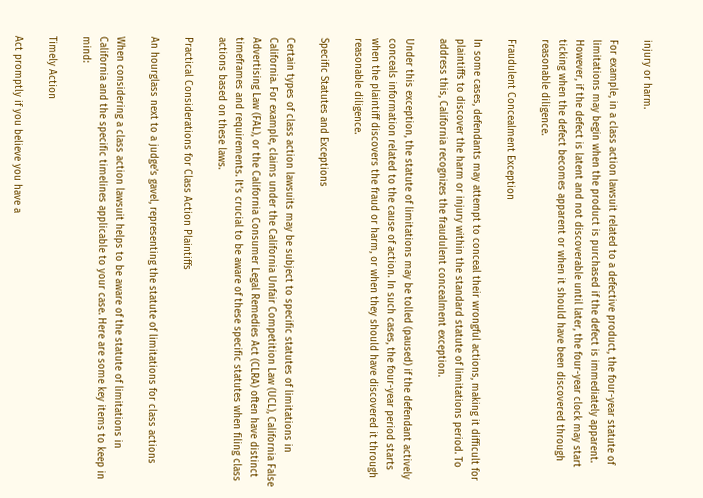injury or harm.

For example, in a class action lawsuit related to a defective product, the four-year statute of limitations may begin when the product is purchased if the defect is immediately apparent. However, if the defect is latent and not discoverable until later, the four-year clock may start ticking when the defect becomes apparent or when it should have been discovered through reasonable diligence.

Fraudulent Concealment Exception

In some cases, defendants may attempt to conceal their wrongful actions, making it difficult for plaintiffs to discover the harm or injury within the standard statute of limitations period. To address this, California recognizes the fraudulent concealment exception.

Under this exception, the statute of limitations may be tolled (paused) if the defendant actively conceals information related to the cause of action. In such cases, the four-year period starts when the plaintiff discovers the fraud or harm, or when they should have discovered it through reasonable diligence.

Specific Statutes and Exceptions

Certain types of class action lawsuits may be subject to specific statutes of limitations in California. For example, claims under the California Unfair Competition Law (UCL), California False Advertising Law (FAL), or the California Consumer Legal Remedies Act (CLRA) often have distinct timeframes and requirements. It’s crucial to be aware of these specific statutes when filing class actions based on these laws.

Practical Considerations for Class Action Plaintiffs

An hourglass next to a judge’s gavel, representing the statute of limitations for class actions

When considering a class action lawsuit helps to be aware of the statute of limitations in California and the specific timelines applicable to your case. Here are some key items to keep in mind:

Timely Action

Act promptly if you believe you have a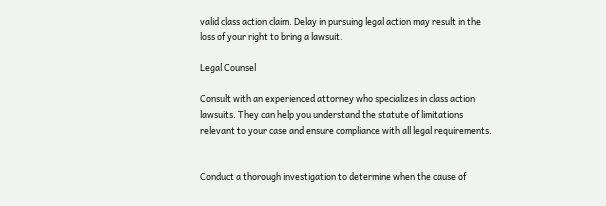valid class action claim. Delay in pursuing legal action may result in the loss of your right to bring a lawsuit.

Legal Counsel

Consult with an experienced attorney who specializes in class action lawsuits. They can help you understand the statute of limitations relevant to your case and ensure compliance with all legal requirements.


Conduct a thorough investigation to determine when the cause of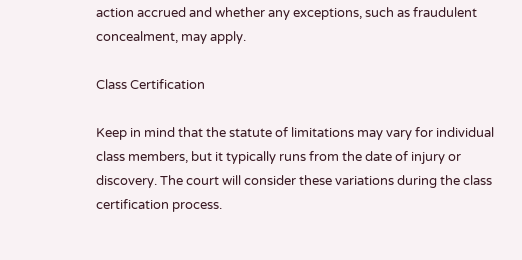action accrued and whether any exceptions, such as fraudulent concealment, may apply.

Class Certification

Keep in mind that the statute of limitations may vary for individual class members, but it typically runs from the date of injury or discovery. The court will consider these variations during the class certification process.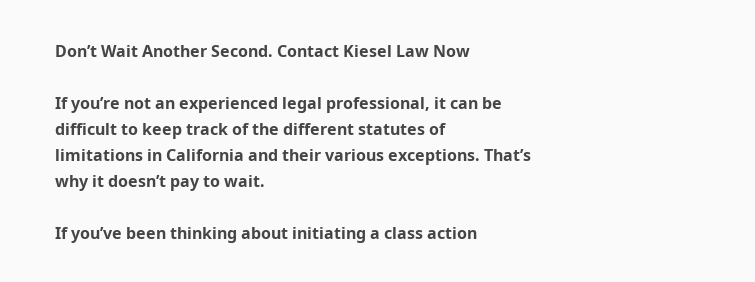Don’t Wait Another Second. Contact Kiesel Law Now

If you’re not an experienced legal professional, it can be difficult to keep track of the different statutes of limitations in California and their various exceptions. That’s why it doesn’t pay to wait.

If you’ve been thinking about initiating a class action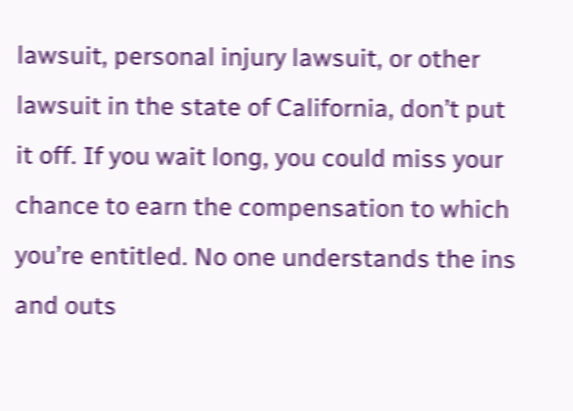lawsuit, personal injury lawsuit, or other lawsuit in the state of California, don’t put it off. If you wait long, you could miss your chance to earn the compensation to which you’re entitled. No one understands the ins and outs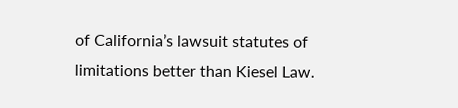of California’s lawsuit statutes of limitations better than Kiesel Law.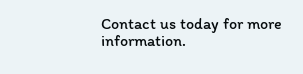Contact us today for more information.